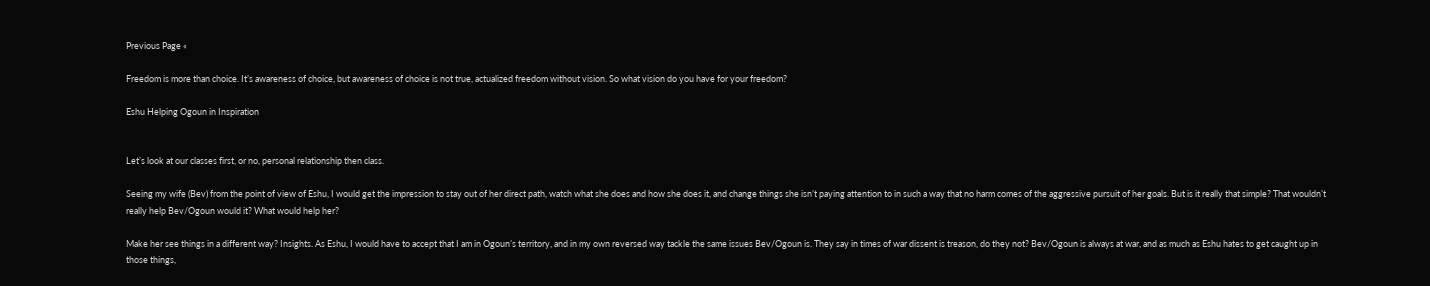Previous Page «

Freedom is more than choice. It’s awareness of choice, but awareness of choice is not true, actualized freedom without vision. So what vision do you have for your freedom?

Eshu Helping Ogoun in Inspiration


Let’s look at our classes first, or no, personal relationship then class.

Seeing my wife (Bev) from the point of view of Eshu, I would get the impression to stay out of her direct path, watch what she does and how she does it, and change things she isn’t paying attention to in such a way that no harm comes of the aggressive pursuit of her goals. But is it really that simple? That wouldn’t really help Bev/Ogoun would it? What would help her?

Make her see things in a different way? Insights. As Eshu, I would have to accept that I am in Ogoun’s territory, and in my own reversed way tackle the same issues Bev/Ogoun is. They say in times of war dissent is treason, do they not? Bev/Ogoun is always at war, and as much as Eshu hates to get caught up in those things,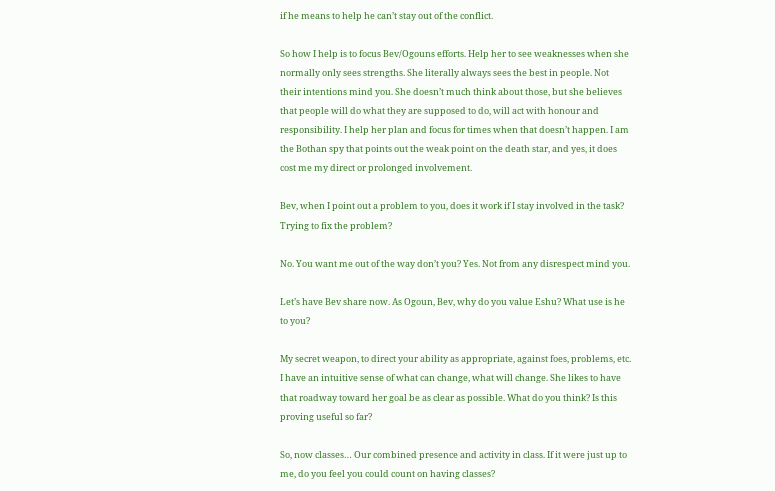if he means to help he can’t stay out of the conflict.

So how I help is to focus Bev/Ogouns efforts. Help her to see weaknesses when she normally only sees strengths. She literally always sees the best in people. Not their intentions mind you. She doesn’t much think about those, but she believes that people will do what they are supposed to do, will act with honour and responsibility. I help her plan and focus for times when that doesn’t happen. I am the Bothan spy that points out the weak point on the death star, and yes, it does cost me my direct or prolonged involvement.

Bev, when I point out a problem to you, does it work if I stay involved in the task? Trying to fix the problem?

No. You want me out of the way don’t you? Yes. Not from any disrespect mind you.

Let’s have Bev share now. As Ogoun, Bev, why do you value Eshu? What use is he to you?

My secret weapon, to direct your ability as appropriate, against foes, problems, etc. I have an intuitive sense of what can change, what will change. She likes to have that roadway toward her goal be as clear as possible. What do you think? Is this proving useful so far?

So, now classes… Our combined presence and activity in class. If it were just up to me, do you feel you could count on having classes?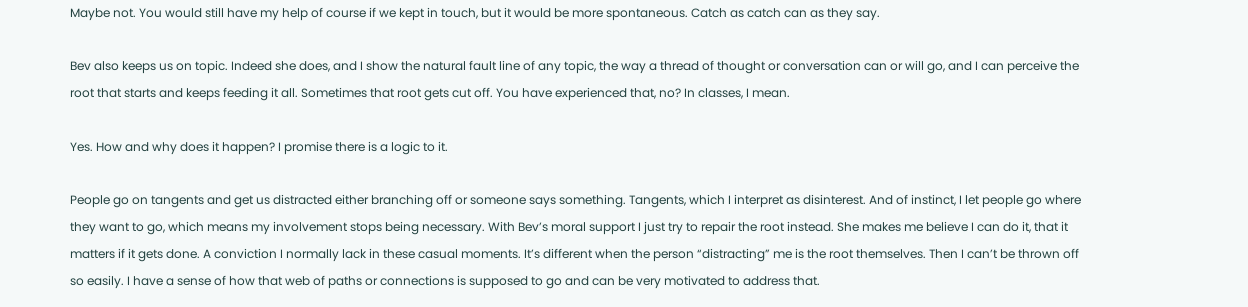Maybe not. You would still have my help of course if we kept in touch, but it would be more spontaneous. Catch as catch can as they say.

Bev also keeps us on topic. Indeed she does, and I show the natural fault line of any topic, the way a thread of thought or conversation can or will go, and I can perceive the root that starts and keeps feeding it all. Sometimes that root gets cut off. You have experienced that, no? In classes, I mean.

Yes. How and why does it happen? I promise there is a logic to it.

People go on tangents and get us distracted either branching off or someone says something. Tangents, which I interpret as disinterest. And of instinct, I let people go where they want to go, which means my involvement stops being necessary. With Bev’s moral support I just try to repair the root instead. She makes me believe I can do it, that it matters if it gets done. A conviction I normally lack in these casual moments. It’s different when the person “distracting” me is the root themselves. Then I can’t be thrown off so easily. I have a sense of how that web of paths or connections is supposed to go and can be very motivated to address that.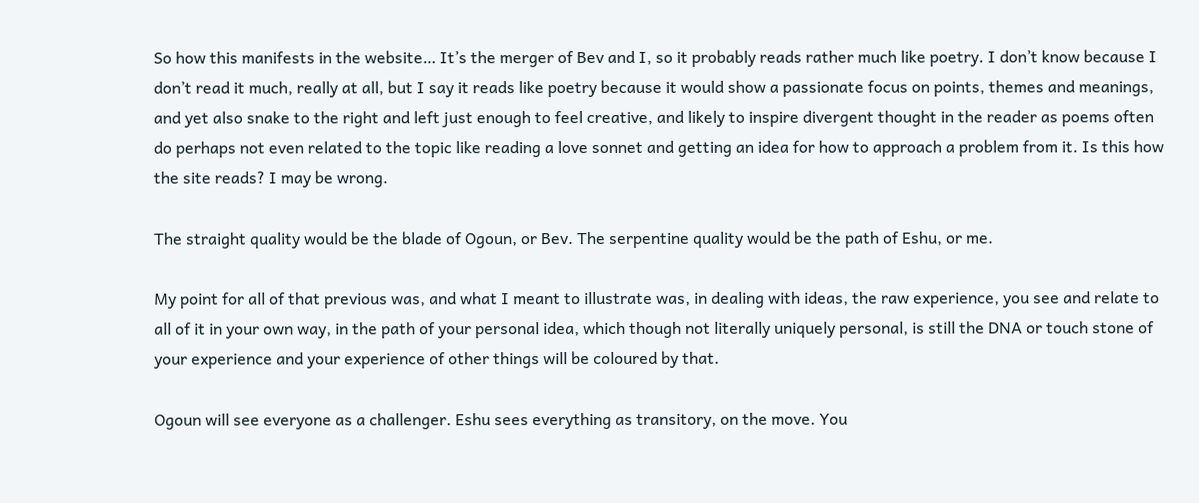So how this manifests in the website… It’s the merger of Bev and I, so it probably reads rather much like poetry. I don’t know because I don’t read it much, really at all, but I say it reads like poetry because it would show a passionate focus on points, themes and meanings, and yet also snake to the right and left just enough to feel creative, and likely to inspire divergent thought in the reader as poems often do perhaps not even related to the topic like reading a love sonnet and getting an idea for how to approach a problem from it. Is this how the site reads? I may be wrong.

The straight quality would be the blade of Ogoun, or Bev. The serpentine quality would be the path of Eshu, or me.

My point for all of that previous was, and what I meant to illustrate was, in dealing with ideas, the raw experience, you see and relate to all of it in your own way, in the path of your personal idea, which though not literally uniquely personal, is still the DNA or touch stone of your experience and your experience of other things will be coloured by that.

Ogoun will see everyone as a challenger. Eshu sees everything as transitory, on the move. You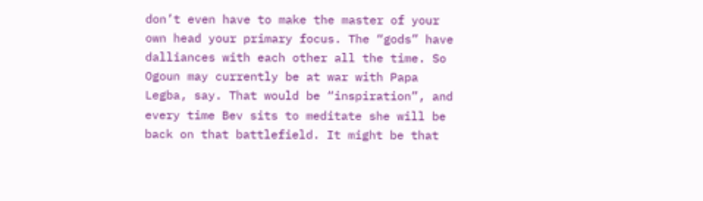don’t even have to make the master of your own head your primary focus. The “gods” have dalliances with each other all the time. So Ogoun may currently be at war with Papa Legba, say. That would be “inspiration”, and every time Bev sits to meditate she will be back on that battlefield. It might be that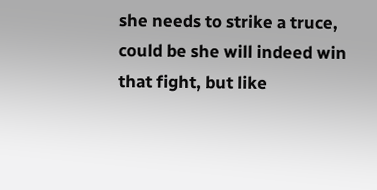she needs to strike a truce, could be she will indeed win that fight, but like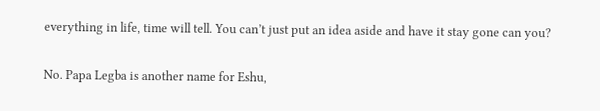everything in life, time will tell. You can’t just put an idea aside and have it stay gone can you?

No. Papa Legba is another name for Eshu,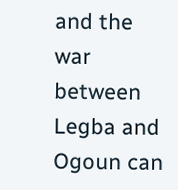and the war between Legba and Ogoun can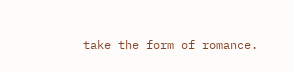take the form of romance.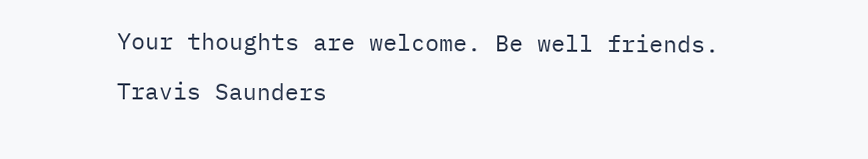Your thoughts are welcome. Be well friends.

Travis Saunders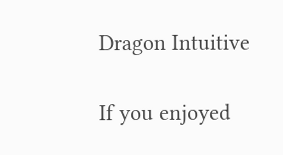Dragon Intuitive

If you enjoyed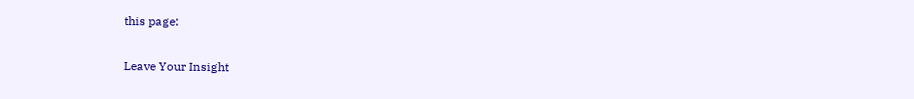this page:

Leave Your Insight